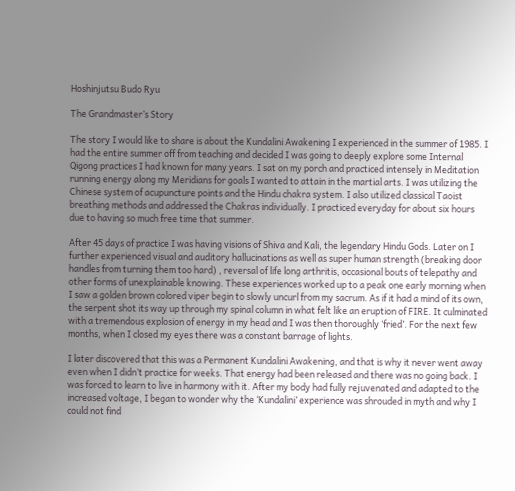Hoshinjutsu Budo Ryu

The Grandmaster’s Story

The story I would like to share is about the Kundalini Awakening I experienced in the summer of 1985. I had the entire summer off from teaching and decided I was going to deeply explore some Internal Qigong practices I had known for many years. I sat on my porch and practiced intensely in Meditation running energy along my Meridians for goals I wanted to attain in the martial arts. I was utilizing the Chinese system of acupuncture points and the Hindu chakra system. I also utilized classical Taoist breathing methods and addressed the Chakras individually. I practiced everyday for about six hours due to having so much free time that summer.

After 45 days of practice I was having visions of Shiva and Kali, the legendary Hindu Gods. Later on I further experienced visual and auditory hallucinations as well as super human strength (breaking door handles from turning them too hard) , reversal of life long arthritis, occasional bouts of telepathy and other forms of unexplainable knowing. These experiences worked up to a peak one early morning when I saw a golden brown colored viper begin to slowly uncurl from my sacrum. As if it had a mind of its own, the serpent shot its way up through my spinal column in what felt like an eruption of FIRE. It culminated with a tremendous explosion of energy in my head and I was then thoroughly ‘fried’. For the next few months, when I closed my eyes there was a constant barrage of lights.

I later discovered that this was a Permanent Kundalini Awakening, and that is why it never went away even when I didn’t practice for weeks. That energy had been released and there was no going back. I was forced to learn to live in harmony with it. After my body had fully rejuvenated and adapted to the increased voltage, I began to wonder why the ‘Kundalini’ experience was shrouded in myth and why I could not find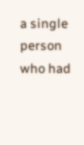a single person who had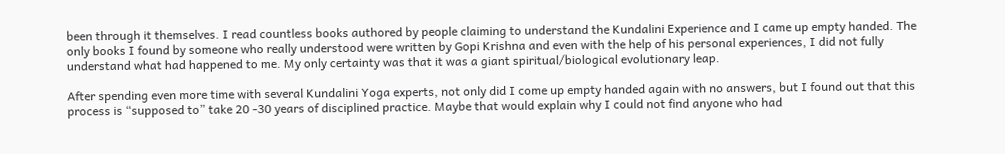been through it themselves. I read countless books authored by people claiming to understand the Kundalini Experience and I came up empty handed. The only books I found by someone who really understood were written by Gopi Krishna and even with the help of his personal experiences, I did not fully understand what had happened to me. My only certainty was that it was a giant spiritual/biological evolutionary leap.

After spending even more time with several Kundalini Yoga experts, not only did I come up empty handed again with no answers, but I found out that this process is “supposed to” take 20 -30 years of disciplined practice. Maybe that would explain why I could not find anyone who had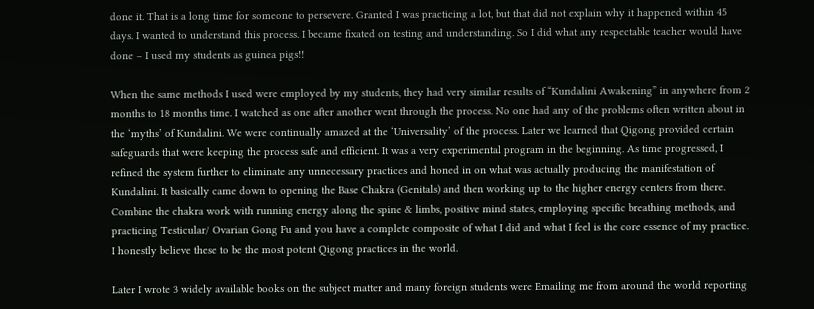done it. That is a long time for someone to persevere. Granted I was practicing a lot, but that did not explain why it happened within 45 days. I wanted to understand this process. I became fixated on testing and understanding. So I did what any respectable teacher would have done – I used my students as guinea pigs!!

When the same methods I used were employed by my students, they had very similar results of “Kundalini Awakening” in anywhere from 2 months to 18 months time. I watched as one after another went through the process. No one had any of the problems often written about in the ‘myths’ of Kundalini. We were continually amazed at the ‘Universality’ of the process. Later we learned that Qigong provided certain safeguards that were keeping the process safe and efficient. It was a very experimental program in the beginning. As time progressed, I refined the system further to eliminate any unnecessary practices and honed in on what was actually producing the manifestation of Kundalini. It basically came down to opening the Base Chakra (Genitals) and then working up to the higher energy centers from there. Combine the chakra work with running energy along the spine & limbs, positive mind states, employing specific breathing methods, and practicing Testicular/ Ovarian Gong Fu and you have a complete composite of what I did and what I feel is the core essence of my practice. I honestly believe these to be the most potent Qigong practices in the world.

Later I wrote 3 widely available books on the subject matter and many foreign students were Emailing me from around the world reporting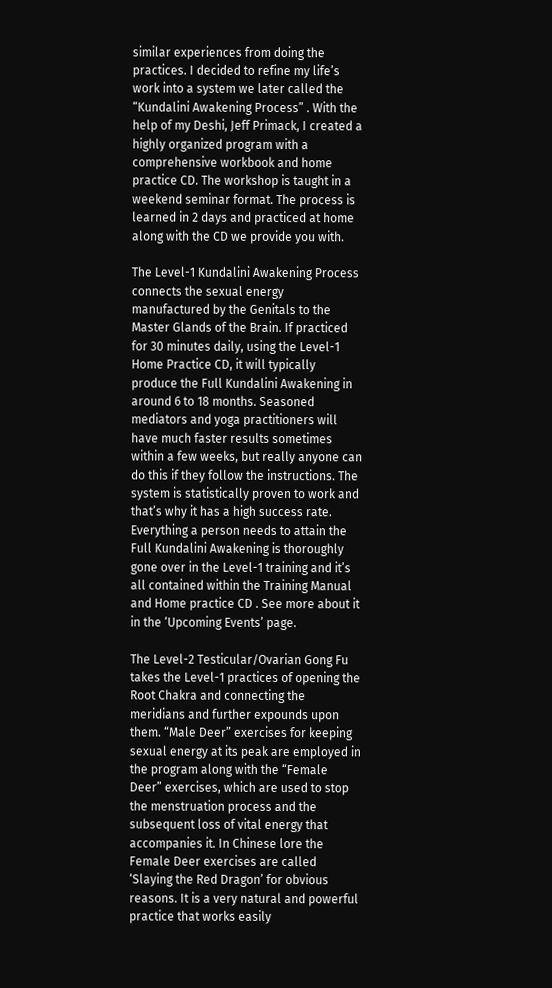similar experiences from doing the practices. I decided to refine my life’s work into a system we later called the “Kundalini Awakening Process” . With the help of my Deshi, Jeff Primack, I created a highly organized program with a comprehensive workbook and home practice CD. The workshop is taught in a weekend seminar format. The process is learned in 2 days and practiced at home along with the CD we provide you with.

The Level-1 Kundalini Awakening Process connects the sexual energy manufactured by the Genitals to the Master Glands of the Brain. If practiced for 30 minutes daily, using the Level-1 Home Practice CD, it will typically produce the Full Kundalini Awakening in around 6 to 18 months. Seasoned mediators and yoga practitioners will have much faster results sometimes within a few weeks, but really anyone can do this if they follow the instructions. The system is statistically proven to work and that’s why it has a high success rate. Everything a person needs to attain the Full Kundalini Awakening is thoroughly gone over in the Level-1 training and it’s all contained within the Training Manual and Home practice CD . See more about it in the ‘Upcoming Events’ page.

The Level-2 Testicular/Ovarian Gong Fu takes the Level-1 practices of opening the Root Chakra and connecting the meridians and further expounds upon them. “Male Deer” exercises for keeping sexual energy at its peak are employed in the program along with the “Female Deer” exercises, which are used to stop the menstruation process and the subsequent loss of vital energy that accompanies it. In Chinese lore the Female Deer exercises are called ‘Slaying the Red Dragon’ for obvious reasons. It is a very natural and powerful practice that works easily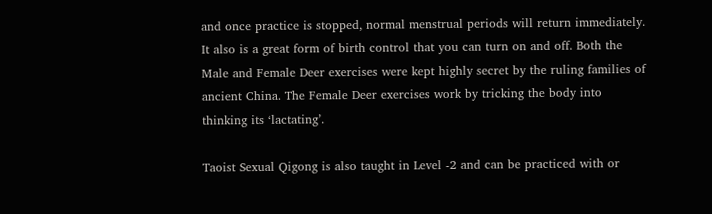and once practice is stopped, normal menstrual periods will return immediately. It also is a great form of birth control that you can turn on and off. Both the Male and Female Deer exercises were kept highly secret by the ruling families of ancient China. The Female Deer exercises work by tricking the body into thinking its ‘lactating’.

Taoist Sexual Qigong is also taught in Level -2 and can be practiced with or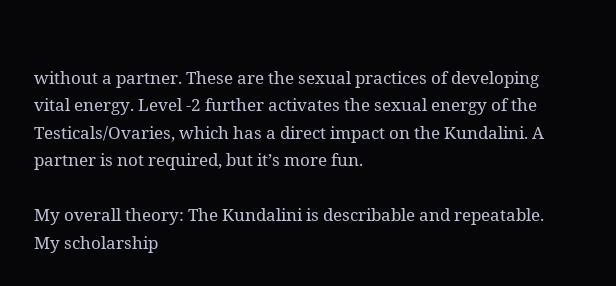without a partner. These are the sexual practices of developing vital energy. Level -2 further activates the sexual energy of the Testicals/Ovaries, which has a direct impact on the Kundalini. A partner is not required, but it’s more fun.

My overall theory: The Kundalini is describable and repeatable. My scholarship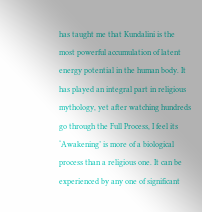has taught me that Kundalini is the most powerful accumulation of latent energy potential in the human body. It has played an integral part in religious mythology, yet after watching hundreds go through the Full Process, I feel its ‘Awakening’ is more of a biological process than a religious one. It can be experienced by any one of significant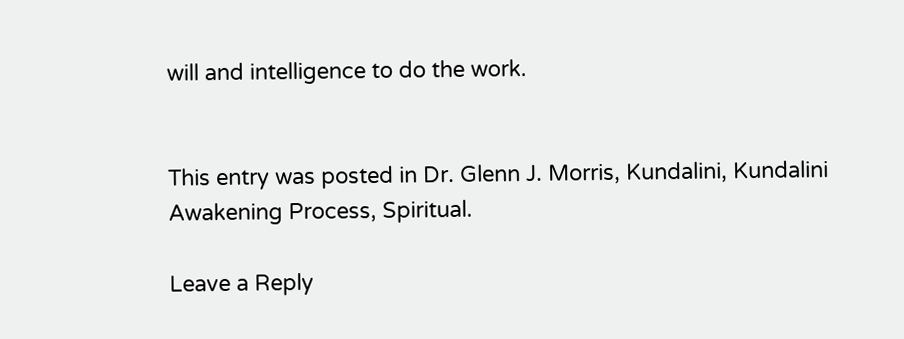will and intelligence to do the work.


This entry was posted in Dr. Glenn J. Morris, Kundalini, Kundalini Awakening Process, Spiritual.

Leave a Reply